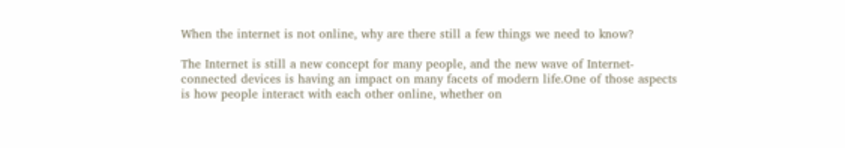When the internet is not online, why are there still a few things we need to know?

The Internet is still a new concept for many people, and the new wave of Internet-connected devices is having an impact on many facets of modern life.One of those aspects is how people interact with each other online, whether on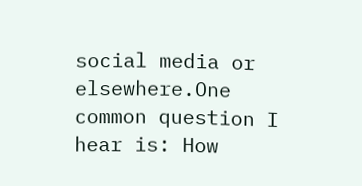social media or elsewhere.One common question I hear is: How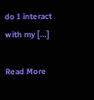do I interact with my […]

Read More